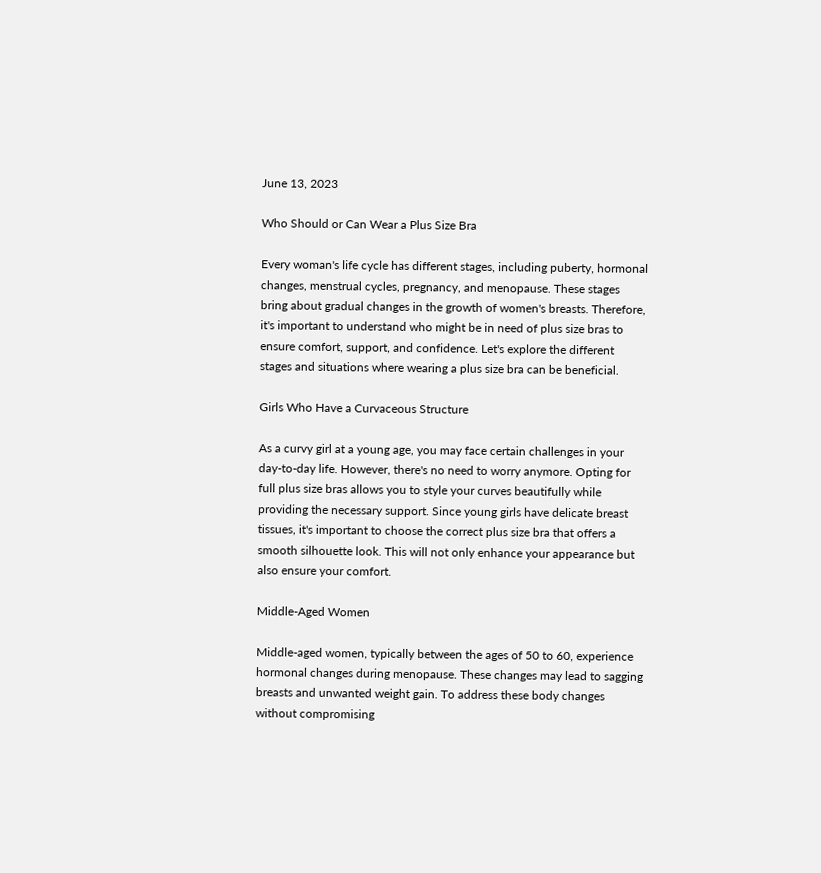June 13, 2023

Who Should or Can Wear a Plus Size Bra

Every woman's life cycle has different stages, including puberty, hormonal changes, menstrual cycles, pregnancy, and menopause. These stages bring about gradual changes in the growth of women's breasts. Therefore, it's important to understand who might be in need of plus size bras to ensure comfort, support, and confidence. Let's explore the different stages and situations where wearing a plus size bra can be beneficial.

Girls Who Have a Curvaceous Structure

As a curvy girl at a young age, you may face certain challenges in your day-to-day life. However, there's no need to worry anymore. Opting for full plus size bras allows you to style your curves beautifully while providing the necessary support. Since young girls have delicate breast tissues, it's important to choose the correct plus size bra that offers a smooth silhouette look. This will not only enhance your appearance but also ensure your comfort.

Middle-Aged Women

Middle-aged women, typically between the ages of 50 to 60, experience hormonal changes during menopause. These changes may lead to sagging breasts and unwanted weight gain. To address these body changes without compromising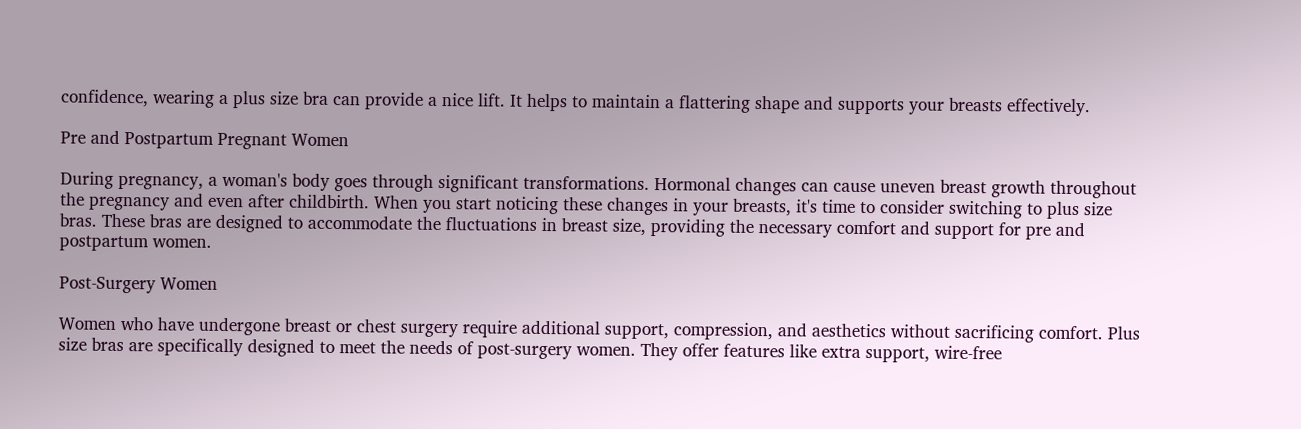confidence, wearing a plus size bra can provide a nice lift. It helps to maintain a flattering shape and supports your breasts effectively.

Pre and Postpartum Pregnant Women

During pregnancy, a woman's body goes through significant transformations. Hormonal changes can cause uneven breast growth throughout the pregnancy and even after childbirth. When you start noticing these changes in your breasts, it's time to consider switching to plus size bras. These bras are designed to accommodate the fluctuations in breast size, providing the necessary comfort and support for pre and postpartum women.

Post-Surgery Women

Women who have undergone breast or chest surgery require additional support, compression, and aesthetics without sacrificing comfort. Plus size bras are specifically designed to meet the needs of post-surgery women. They offer features like extra support, wire-free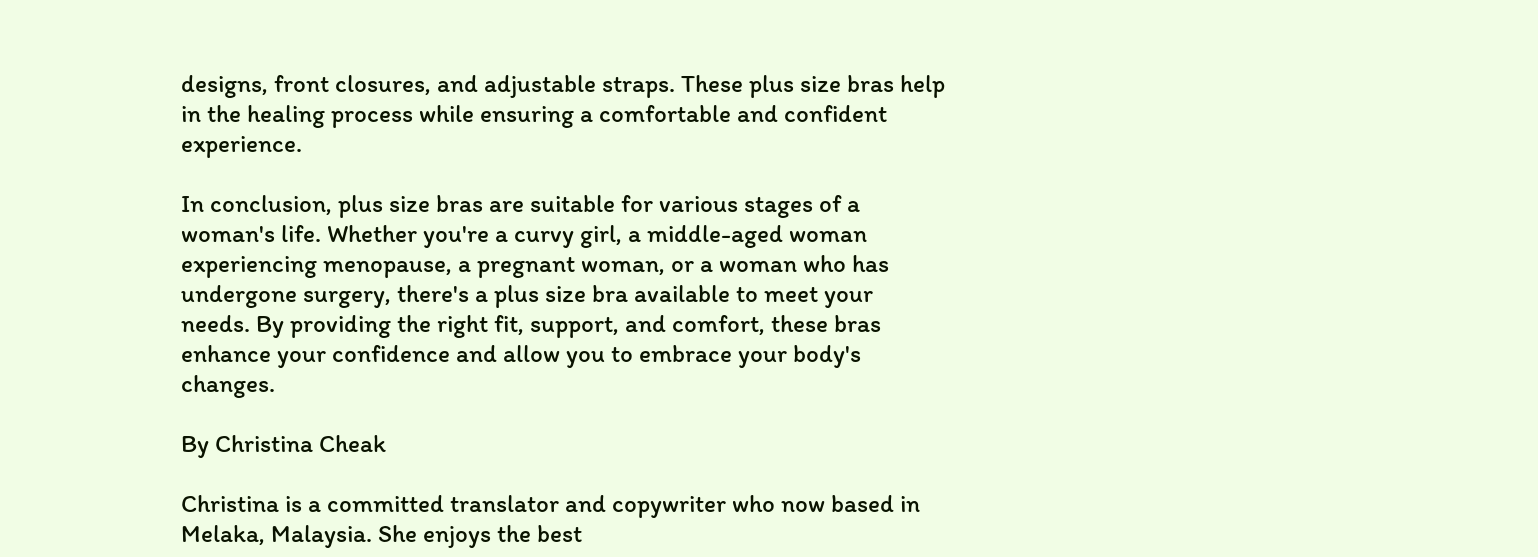designs, front closures, and adjustable straps. These plus size bras help in the healing process while ensuring a comfortable and confident experience.

In conclusion, plus size bras are suitable for various stages of a woman's life. Whether you're a curvy girl, a middle-aged woman experiencing menopause, a pregnant woman, or a woman who has undergone surgery, there's a plus size bra available to meet your needs. By providing the right fit, support, and comfort, these bras enhance your confidence and allow you to embrace your body's changes.

By Christina Cheak

Christina is a committed translator and copywriter who now based in Melaka, Malaysia. She enjoys the best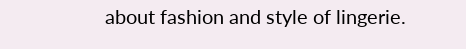about fashion and style of lingerie.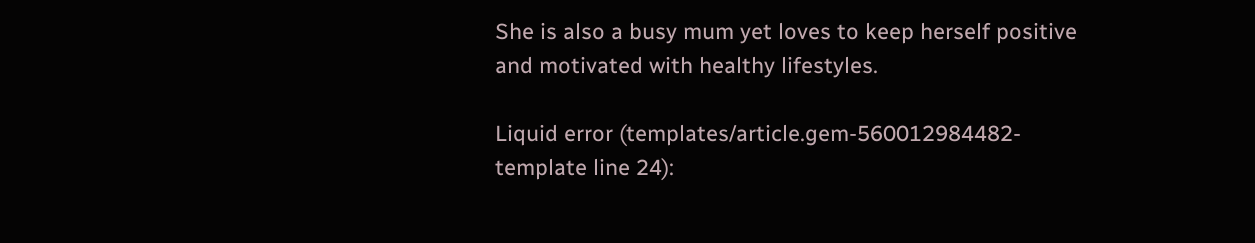She is also a busy mum yet loves to keep herself positive and motivated with healthy lifestyles.

Liquid error (templates/article.gem-560012984482-template line 24):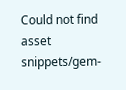Could not find asset snippets/gem-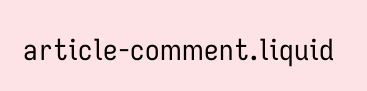article-comment.liquid